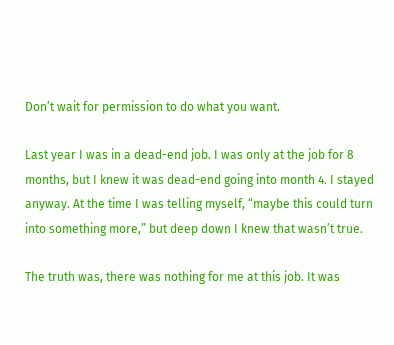Don’t wait for permission to do what you want.

Last year I was in a dead-end job. I was only at the job for 8 months, but I knew it was dead-end going into month 4. I stayed anyway. At the time I was telling myself, “maybe this could turn into something more,” but deep down I knew that wasn’t true.

The truth was, there was nothing for me at this job. It was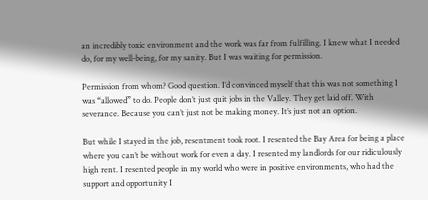an incredibly toxic environment and the work was far from fulfilling. I knew what I needed do, for my well-being, for my sanity. But I was waiting for permission.

Permission from whom? Good question. I’d convinced myself that this was not something I was “allowed” to do. People don’t just quit jobs in the Valley. They get laid off. With severance. Because you can’t just not be making money. It’s just not an option.

But while I stayed in the job, resentment took root. I resented the Bay Area for being a place where you can’t be without work for even a day. I resented my landlords for our ridiculously high rent. I resented people in my world who were in positive environments, who had the support and opportunity I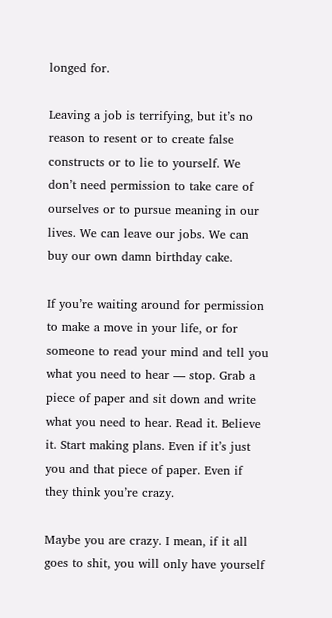longed for.

Leaving a job is terrifying, but it’s no reason to resent or to create false constructs or to lie to yourself. We don’t need permission to take care of ourselves or to pursue meaning in our lives. We can leave our jobs. We can buy our own damn birthday cake.

If you’re waiting around for permission to make a move in your life, or for someone to read your mind and tell you what you need to hear — stop. Grab a piece of paper and sit down and write what you need to hear. Read it. Believe it. Start making plans. Even if it’s just you and that piece of paper. Even if they think you’re crazy.

Maybe you are crazy. I mean, if it all goes to shit, you will only have yourself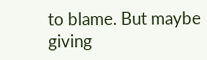to blame. But maybe giving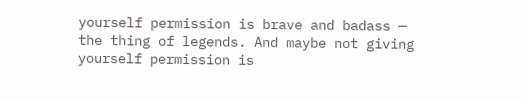yourself permission is brave and badass — the thing of legends. And maybe not giving yourself permission is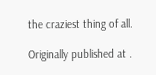the craziest thing of all.

Originally published at .